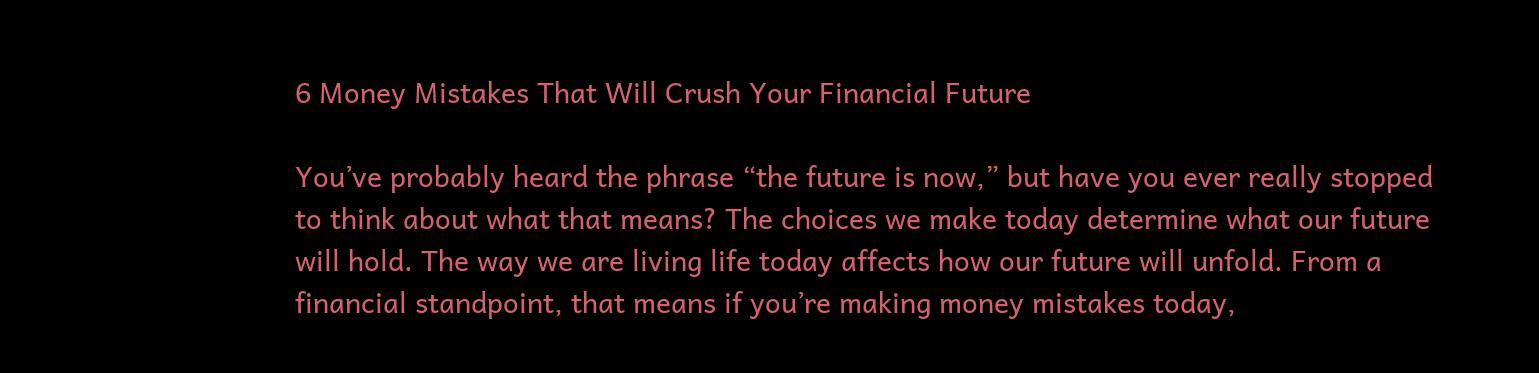6 Money Mistakes That Will Crush Your Financial Future

You’ve probably heard the phrase “the future is now,” but have you ever really stopped to think about what that means? The choices we make today determine what our future will hold. The way we are living life today affects how our future will unfold. From a financial standpoint, that means if you’re making money mistakes today,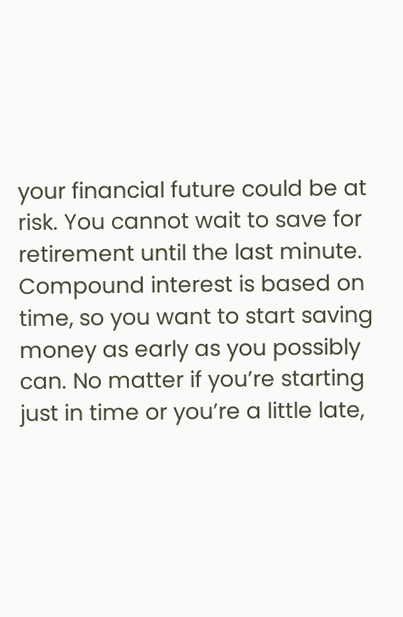your financial future could be at risk. You cannot wait to save for retirement until the last minute. Compound interest is based on time, so you want to start saving money as early as you possibly can. No matter if you’re starting just in time or you’re a little late,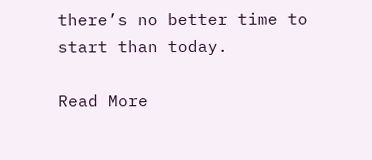there’s no better time to start than today.

Read More